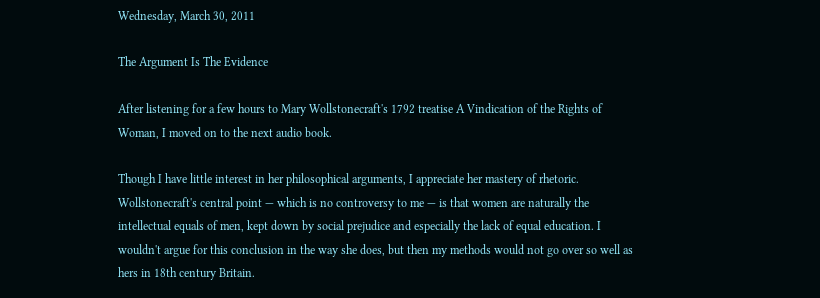Wednesday, March 30, 2011

The Argument Is The Evidence

After listening for a few hours to Mary Wollstonecraft's 1792 treatise A Vindication of the Rights of Woman, I moved on to the next audio book.

Though I have little interest in her philosophical arguments, I appreciate her mastery of rhetoric. Wollstonecraft's central point — which is no controversy to me — is that women are naturally the intellectual equals of men, kept down by social prejudice and especially the lack of equal education. I wouldn't argue for this conclusion in the way she does, but then my methods would not go over so well as hers in 18th century Britain.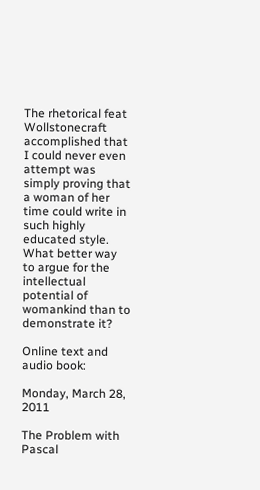The rhetorical feat Wollstonecraft accomplished that I could never even attempt was simply proving that a woman of her time could write in such highly educated style. What better way to argue for the intellectual potential of womankind than to demonstrate it?

Online text and audio book:

Monday, March 28, 2011

The Problem with Pascal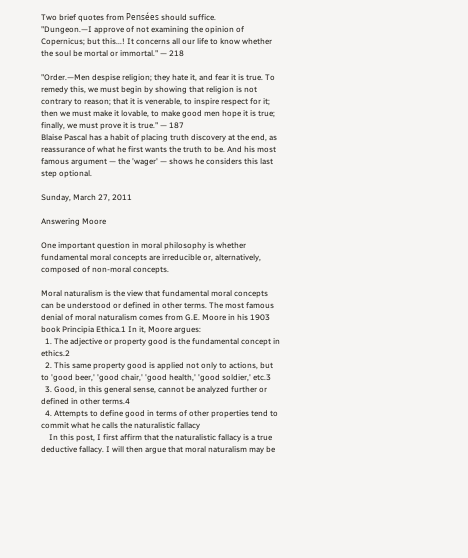Two brief quotes from Pensées should suffice.
"Dungeon.—I approve of not examining the opinion of Copernicus; but this...! It concerns all our life to know whether the soul be mortal or immortal." — 218

"Order.—Men despise religion; they hate it, and fear it is true. To remedy this, we must begin by showing that religion is not contrary to reason; that it is venerable, to inspire respect for it; then we must make it lovable, to make good men hope it is true; finally, we must prove it is true." — 187
Blaise Pascal has a habit of placing truth discovery at the end, as reassurance of what he first wants the truth to be. And his most famous argument — the 'wager' — shows he considers this last step optional.

Sunday, March 27, 2011

Answering Moore

One important question in moral philosophy is whether fundamental moral concepts are irreducible or, alternatively, composed of non-moral concepts.

Moral naturalism is the view that fundamental moral concepts can be understood or defined in other terms. The most famous denial of moral naturalism comes from G.E. Moore in his 1903 book Principia Ethica.1 In it, Moore argues:
  1. The adjective or property good is the fundamental concept in ethics.2
  2. This same property good is applied not only to actions, but to 'good beer,' 'good chair,' 'good health,' 'good soldier,' etc.3
  3. Good, in this general sense, cannot be analyzed further or defined in other terms.4
  4. Attempts to define good in terms of other properties tend to commit what he calls the naturalistic fallacy
    In this post, I first affirm that the naturalistic fallacy is a true deductive fallacy. I will then argue that moral naturalism may be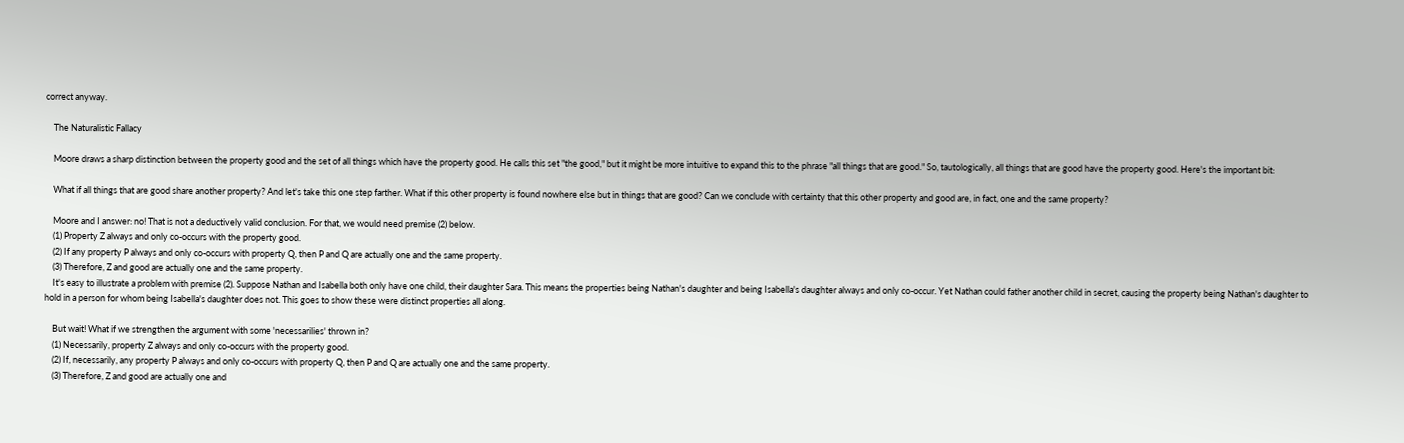correct anyway.

    The Naturalistic Fallacy

    Moore draws a sharp distinction between the property good and the set of all things which have the property good. He calls this set "the good," but it might be more intuitive to expand this to the phrase "all things that are good." So, tautologically, all things that are good have the property good. Here's the important bit:

    What if all things that are good share another property? And let's take this one step farther. What if this other property is found nowhere else but in things that are good? Can we conclude with certainty that this other property and good are, in fact, one and the same property?

    Moore and I answer: no! That is not a deductively valid conclusion. For that, we would need premise (2) below.
    (1) Property Z always and only co-occurs with the property good.
    (2) If any property P always and only co-occurs with property Q, then P and Q are actually one and the same property.
    (3) Therefore, Z and good are actually one and the same property.
    It's easy to illustrate a problem with premise (2). Suppose Nathan and Isabella both only have one child, their daughter Sara. This means the properties being Nathan's daughter and being Isabella's daughter always and only co-occur. Yet Nathan could father another child in secret, causing the property being Nathan's daughter to hold in a person for whom being Isabella's daughter does not. This goes to show these were distinct properties all along.

    But wait! What if we strengthen the argument with some 'necessarilies' thrown in?
    (1) Necessarily, property Z always and only co-occurs with the property good.
    (2) If, necessarily, any property P always and only co-occurs with property Q, then P and Q are actually one and the same property.
    (3) Therefore, Z and good are actually one and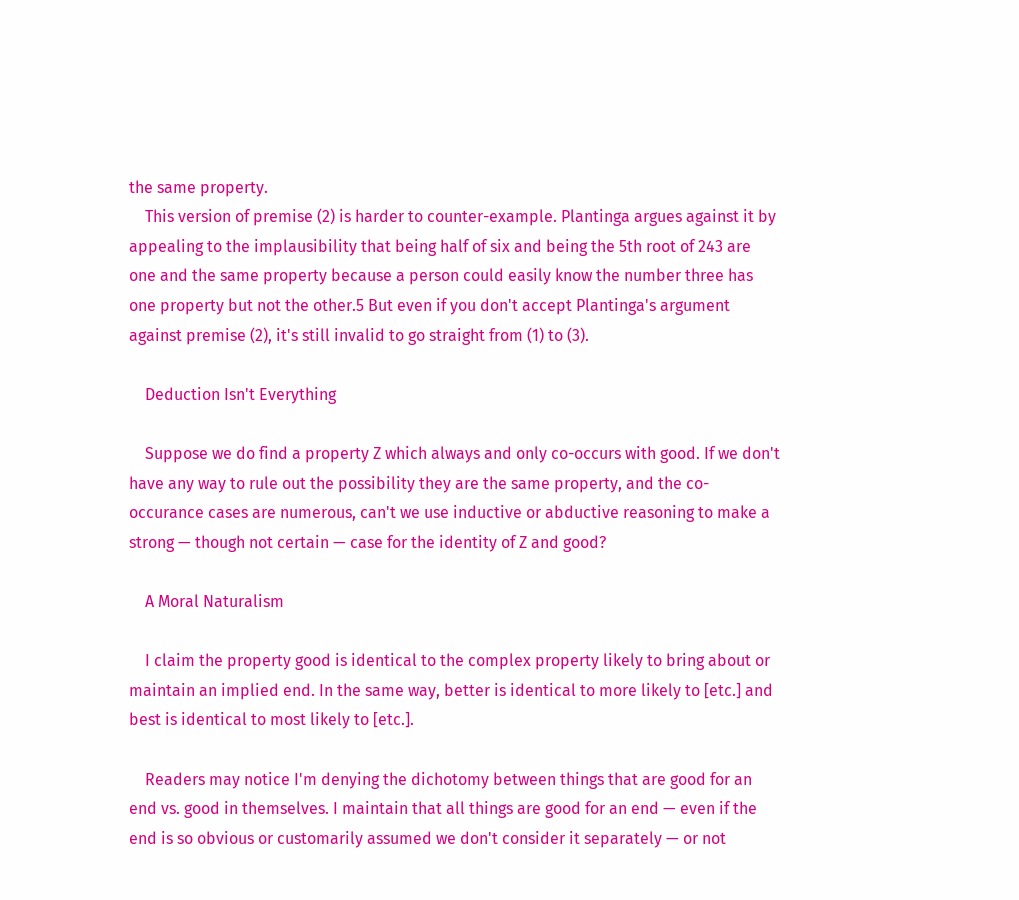the same property.
    This version of premise (2) is harder to counter-example. Plantinga argues against it by appealing to the implausibility that being half of six and being the 5th root of 243 are one and the same property because a person could easily know the number three has one property but not the other.5 But even if you don't accept Plantinga's argument against premise (2), it's still invalid to go straight from (1) to (3).

    Deduction Isn't Everything

    Suppose we do find a property Z which always and only co-occurs with good. If we don't have any way to rule out the possibility they are the same property, and the co-occurance cases are numerous, can't we use inductive or abductive reasoning to make a strong — though not certain — case for the identity of Z and good?

    A Moral Naturalism

    I claim the property good is identical to the complex property likely to bring about or maintain an implied end. In the same way, better is identical to more likely to [etc.] and best is identical to most likely to [etc.].

    Readers may notice I'm denying the dichotomy between things that are good for an end vs. good in themselves. I maintain that all things are good for an end — even if the end is so obvious or customarily assumed we don't consider it separately — or not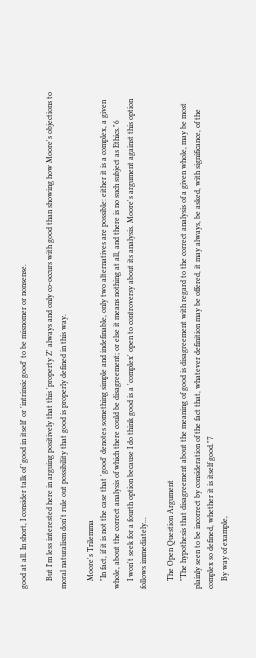good at all. In short, I consider talk of 'good in itself' or 'intrinsic good' to be misnomer or nonsense.

    But I'm less interested here in arguing positively that this 'property Z' always and only co-occurs with good than showing how Moore's objections to moral naturalism don't rule out possibility that good is properly defined in this way.

    Moore's Trilemma
    "In fact, if it is not the case that 'good' denotes something simple and indefinable, only two alternatives are possible: either it is a complex, a given whole, about the correct analysis of which there could be disagreement; or else it means nothing at all, and there is no such subject as Ethics."6
    I won't seek for a fourth option because I do think good is a 'complex' open to controversy about its analysis. Moore's argument against this option follows immediately...

    The Open Question Argument
    "The hypothesis that disagreement about the meaning of good is disagreement with regard to the correct analysis of a given whole, may be most plainly seen to be incorrect by consideration of the fact that, whatever definition may be offered, it may always, be asked, with significance, of the complex so defined, whether it is itself good."7
    By way of example,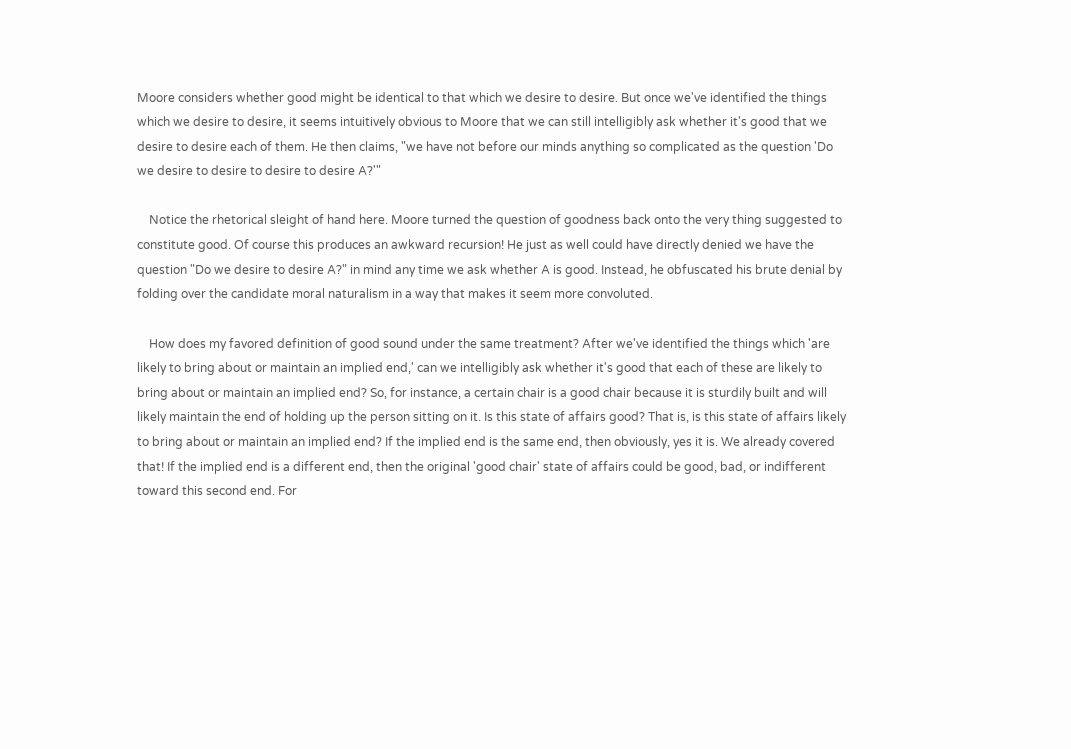Moore considers whether good might be identical to that which we desire to desire. But once we've identified the things which we desire to desire, it seems intuitively obvious to Moore that we can still intelligibly ask whether it's good that we desire to desire each of them. He then claims, "we have not before our minds anything so complicated as the question 'Do we desire to desire to desire to desire A?'"

    Notice the rhetorical sleight of hand here. Moore turned the question of goodness back onto the very thing suggested to constitute good. Of course this produces an awkward recursion! He just as well could have directly denied we have the question "Do we desire to desire A?" in mind any time we ask whether A is good. Instead, he obfuscated his brute denial by folding over the candidate moral naturalism in a way that makes it seem more convoluted.

    How does my favored definition of good sound under the same treatment? After we've identified the things which 'are likely to bring about or maintain an implied end,' can we intelligibly ask whether it's good that each of these are likely to bring about or maintain an implied end? So, for instance, a certain chair is a good chair because it is sturdily built and will likely maintain the end of holding up the person sitting on it. Is this state of affairs good? That is, is this state of affairs likely to bring about or maintain an implied end? If the implied end is the same end, then obviously, yes it is. We already covered that! If the implied end is a different end, then the original 'good chair' state of affairs could be good, bad, or indifferent toward this second end. For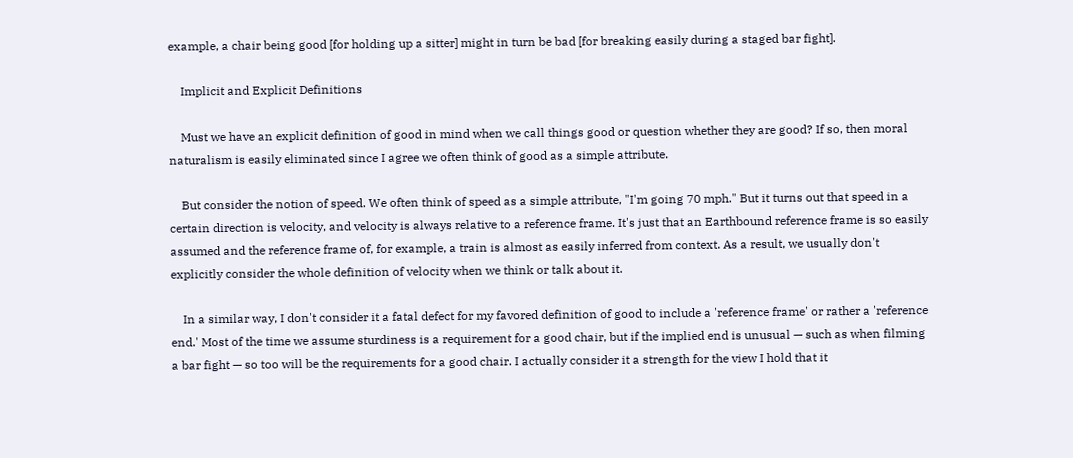example, a chair being good [for holding up a sitter] might in turn be bad [for breaking easily during a staged bar fight].

    Implicit and Explicit Definitions

    Must we have an explicit definition of good in mind when we call things good or question whether they are good? If so, then moral naturalism is easily eliminated since I agree we often think of good as a simple attribute.

    But consider the notion of speed. We often think of speed as a simple attribute, "I'm going 70 mph." But it turns out that speed in a certain direction is velocity, and velocity is always relative to a reference frame. It's just that an Earthbound reference frame is so easily assumed and the reference frame of, for example, a train is almost as easily inferred from context. As a result, we usually don't explicitly consider the whole definition of velocity when we think or talk about it.

    In a similar way, I don't consider it a fatal defect for my favored definition of good to include a 'reference frame' or rather a 'reference end.' Most of the time we assume sturdiness is a requirement for a good chair, but if the implied end is unusual — such as when filming a bar fight — so too will be the requirements for a good chair. I actually consider it a strength for the view I hold that it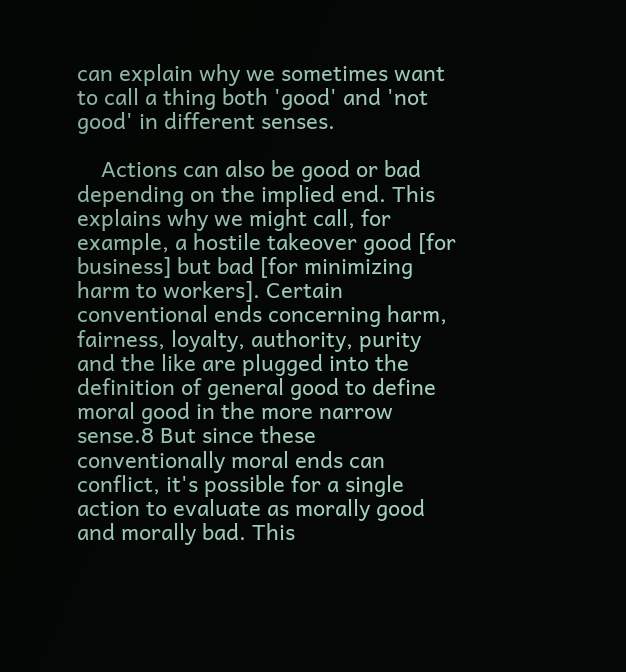can explain why we sometimes want to call a thing both 'good' and 'not good' in different senses.

    Actions can also be good or bad depending on the implied end. This explains why we might call, for example, a hostile takeover good [for business] but bad [for minimizing harm to workers]. Certain conventional ends concerning harm, fairness, loyalty, authority, purity and the like are plugged into the definition of general good to define moral good in the more narrow sense.8 But since these conventionally moral ends can conflict, it's possible for a single action to evaluate as morally good and morally bad. This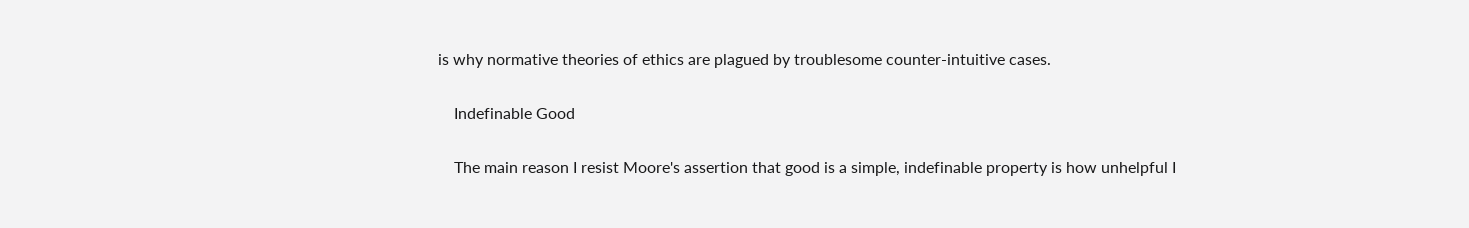is why normative theories of ethics are plagued by troublesome counter-intuitive cases.

    Indefinable Good

    The main reason I resist Moore's assertion that good is a simple, indefinable property is how unhelpful I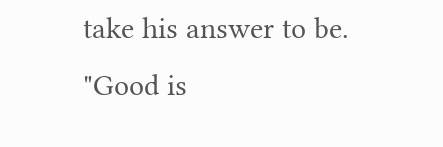take his answer to be. "Good is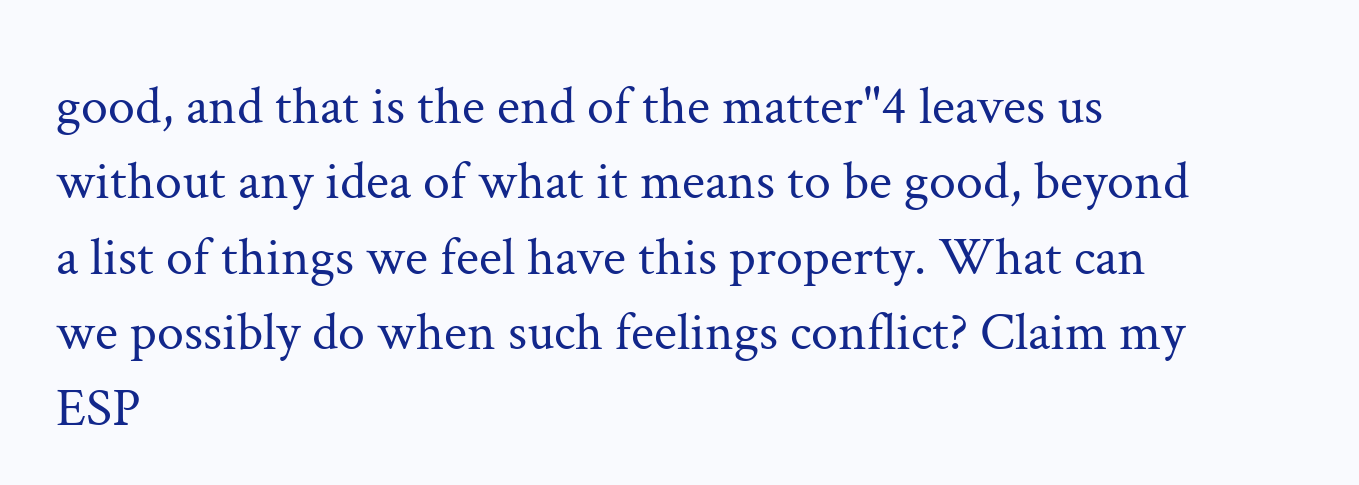good, and that is the end of the matter"4 leaves us without any idea of what it means to be good, beyond a list of things we feel have this property. What can we possibly do when such feelings conflict? Claim my ESP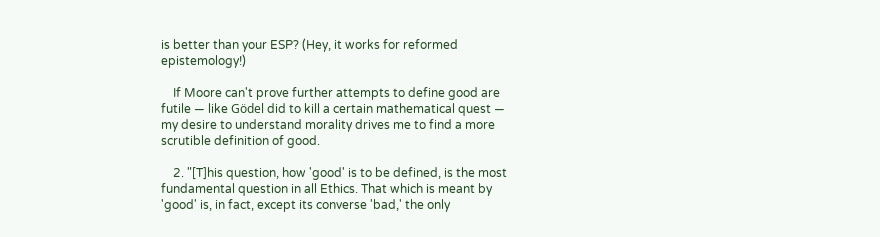is better than your ESP? (Hey, it works for reformed epistemology!)

    If Moore can't prove further attempts to define good are futile — like Gödel did to kill a certain mathematical quest — my desire to understand morality drives me to find a more scrutible definition of good.

    2. "[T]his question, how 'good' is to be defined, is the most fundamental question in all Ethics. That which is meant by 'good' is, in fact, except its converse 'bad,' the only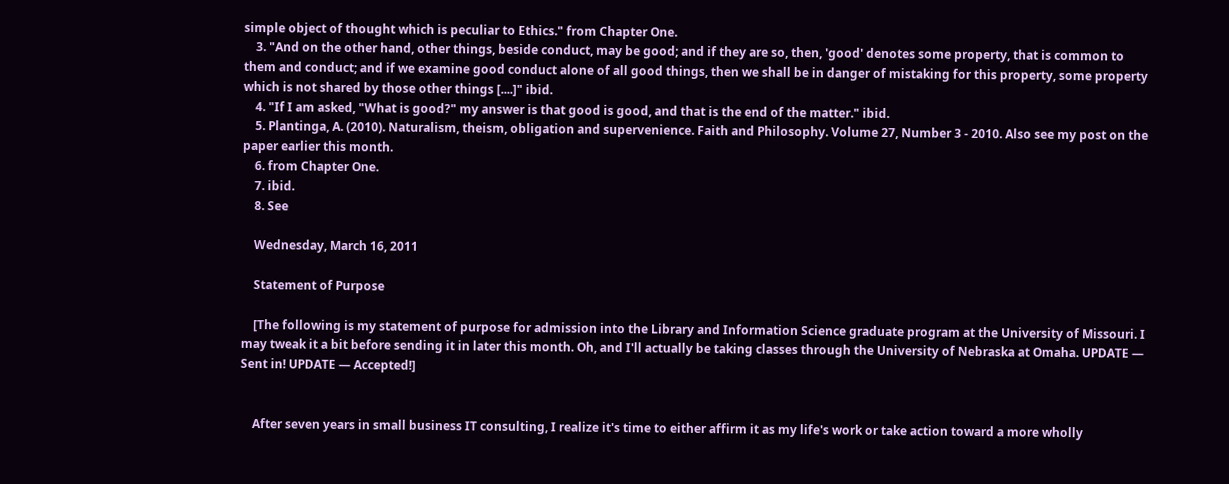simple object of thought which is peculiar to Ethics." from Chapter One.
    3. "And on the other hand, other things, beside conduct, may be good; and if they are so, then, 'good' denotes some property, that is common to them and conduct; and if we examine good conduct alone of all good things, then we shall be in danger of mistaking for this property, some property which is not shared by those other things [....]" ibid.
    4. "If I am asked, "What is good?" my answer is that good is good, and that is the end of the matter." ibid.
    5. Plantinga, A. (2010). Naturalism, theism, obligation and supervenience. Faith and Philosophy. Volume 27, Number 3 - 2010. Also see my post on the paper earlier this month.
    6. from Chapter One.
    7. ibid.
    8. See

    Wednesday, March 16, 2011

    Statement of Purpose

    [The following is my statement of purpose for admission into the Library and Information Science graduate program at the University of Missouri. I may tweak it a bit before sending it in later this month. Oh, and I'll actually be taking classes through the University of Nebraska at Omaha. UPDATE — Sent in! UPDATE — Accepted!]


    After seven years in small business IT consulting, I realize it's time to either affirm it as my life's work or take action toward a more wholly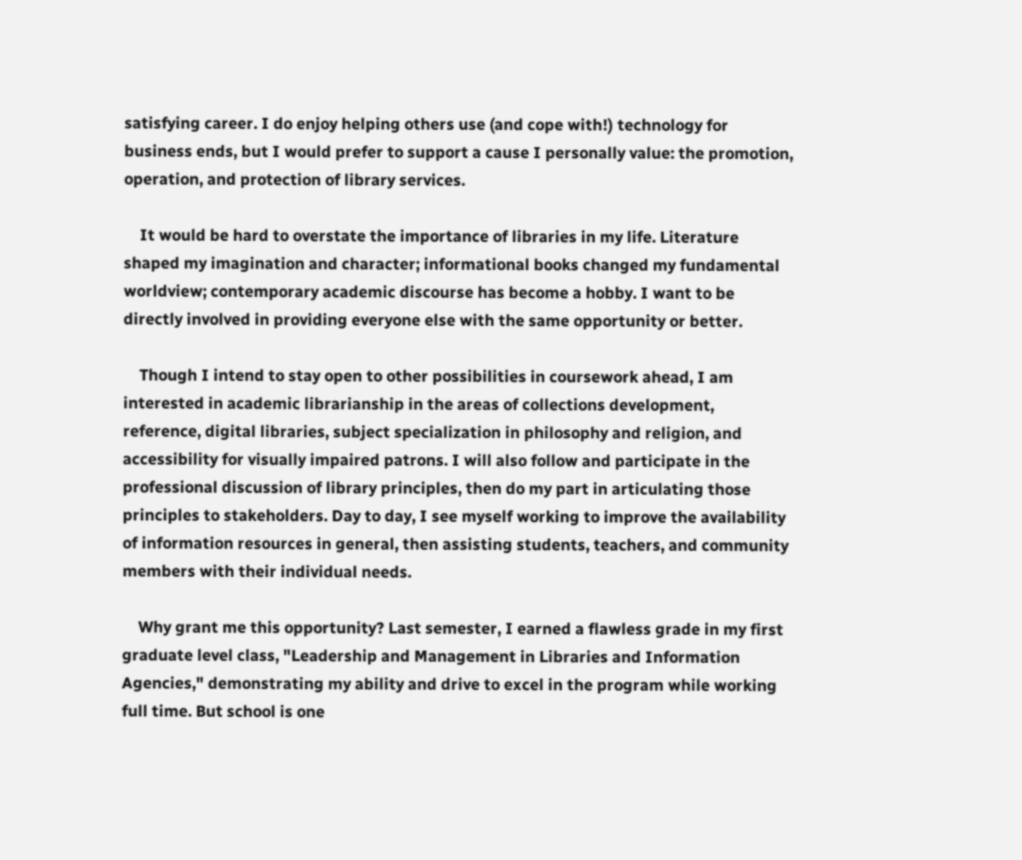satisfying career. I do enjoy helping others use (and cope with!) technology for business ends, but I would prefer to support a cause I personally value: the promotion, operation, and protection of library services.

    It would be hard to overstate the importance of libraries in my life. Literature shaped my imagination and character; informational books changed my fundamental worldview; contemporary academic discourse has become a hobby. I want to be directly involved in providing everyone else with the same opportunity or better.

    Though I intend to stay open to other possibilities in coursework ahead, I am interested in academic librarianship in the areas of collections development, reference, digital libraries, subject specialization in philosophy and religion, and accessibility for visually impaired patrons. I will also follow and participate in the professional discussion of library principles, then do my part in articulating those principles to stakeholders. Day to day, I see myself working to improve the availability of information resources in general, then assisting students, teachers, and community members with their individual needs.

    Why grant me this opportunity? Last semester, I earned a flawless grade in my first graduate level class, "Leadership and Management in Libraries and Information Agencies," demonstrating my ability and drive to excel in the program while working full time. But school is one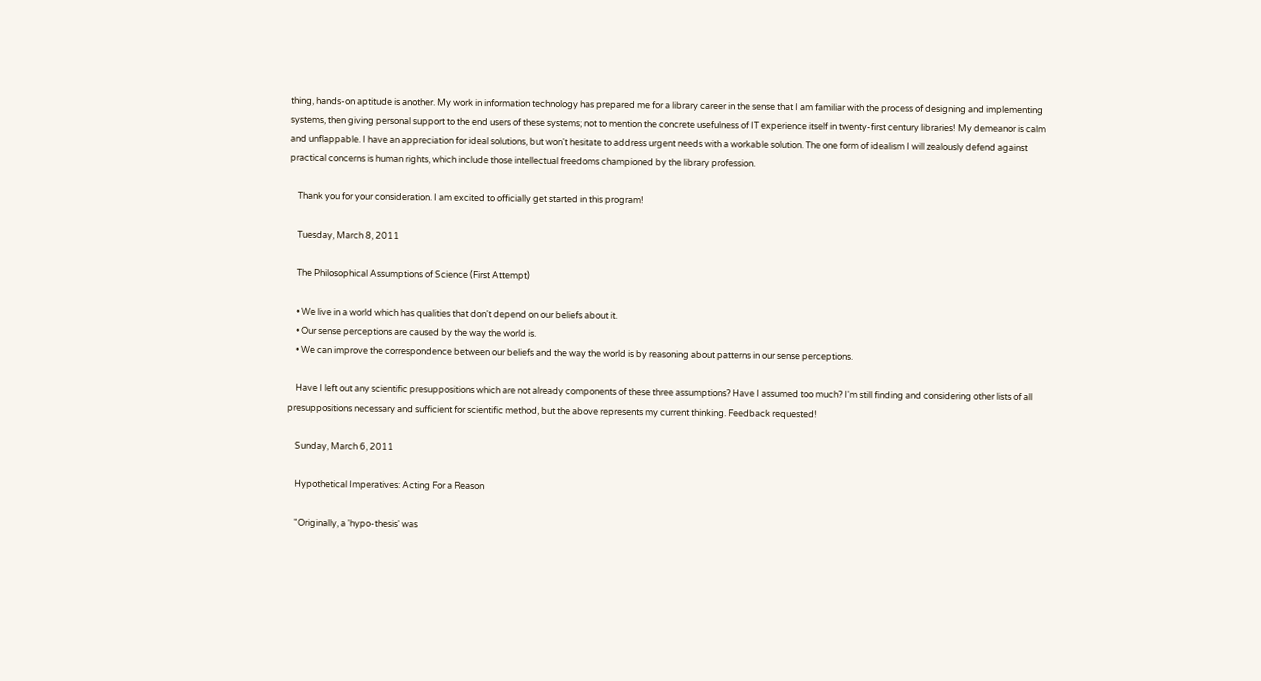thing, hands-on aptitude is another. My work in information technology has prepared me for a library career in the sense that I am familiar with the process of designing and implementing systems, then giving personal support to the end users of these systems; not to mention the concrete usefulness of IT experience itself in twenty-first century libraries! My demeanor is calm and unflappable. I have an appreciation for ideal solutions, but won't hesitate to address urgent needs with a workable solution. The one form of idealism I will zealously defend against practical concerns is human rights, which include those intellectual freedoms championed by the library profession.

    Thank you for your consideration. I am excited to officially get started in this program!

    Tuesday, March 8, 2011

    The Philosophical Assumptions of Science (First Attempt)

    • We live in a world which has qualities that don't depend on our beliefs about it.
    • Our sense perceptions are caused by the way the world is.
    • We can improve the correspondence between our beliefs and the way the world is by reasoning about patterns in our sense perceptions.

    Have I left out any scientific presuppositions which are not already components of these three assumptions? Have I assumed too much? I'm still finding and considering other lists of all presuppositions necessary and sufficient for scientific method, but the above represents my current thinking. Feedback requested!

    Sunday, March 6, 2011

    Hypothetical Imperatives: Acting For a Reason

    "Originally, a 'hypo-thesis' was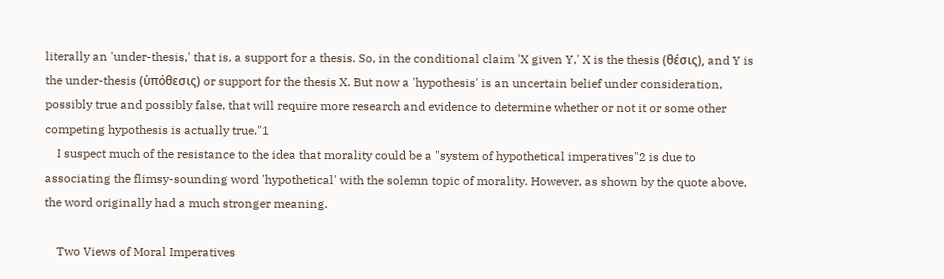literally an 'under-thesis,' that is, a support for a thesis. So, in the conditional claim 'X given Y,' X is the thesis (θέσις), and Y is the under-thesis (ὑπόθεσις) or support for the thesis X. But now a 'hypothesis' is an uncertain belief under consideration, possibly true and possibly false, that will require more research and evidence to determine whether or not it or some other competing hypothesis is actually true."1
    I suspect much of the resistance to the idea that morality could be a "system of hypothetical imperatives"2 is due to associating the flimsy-sounding word 'hypothetical' with the solemn topic of morality. However, as shown by the quote above, the word originally had a much stronger meaning.

    Two Views of Moral Imperatives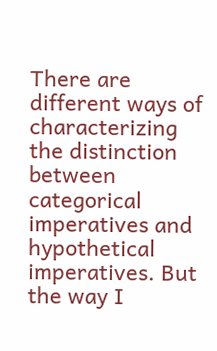There are different ways of characterizing the distinction between categorical imperatives and hypothetical imperatives. But the way I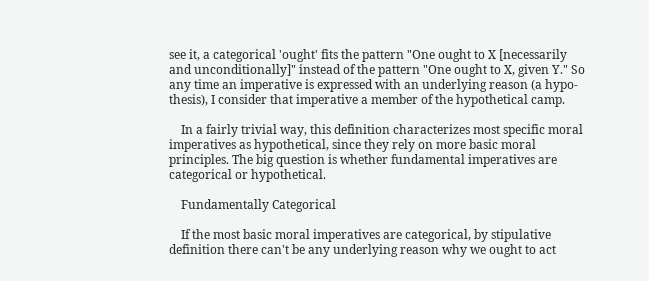see it, a categorical 'ought' fits the pattern "One ought to X [necessarily and unconditionally]" instead of the pattern "One ought to X, given Y." So any time an imperative is expressed with an underlying reason (a hypo-thesis), I consider that imperative a member of the hypothetical camp.

    In a fairly trivial way, this definition characterizes most specific moral imperatives as hypothetical, since they rely on more basic moral principles. The big question is whether fundamental imperatives are categorical or hypothetical.

    Fundamentally Categorical

    If the most basic moral imperatives are categorical, by stipulative definition there can't be any underlying reason why we ought to act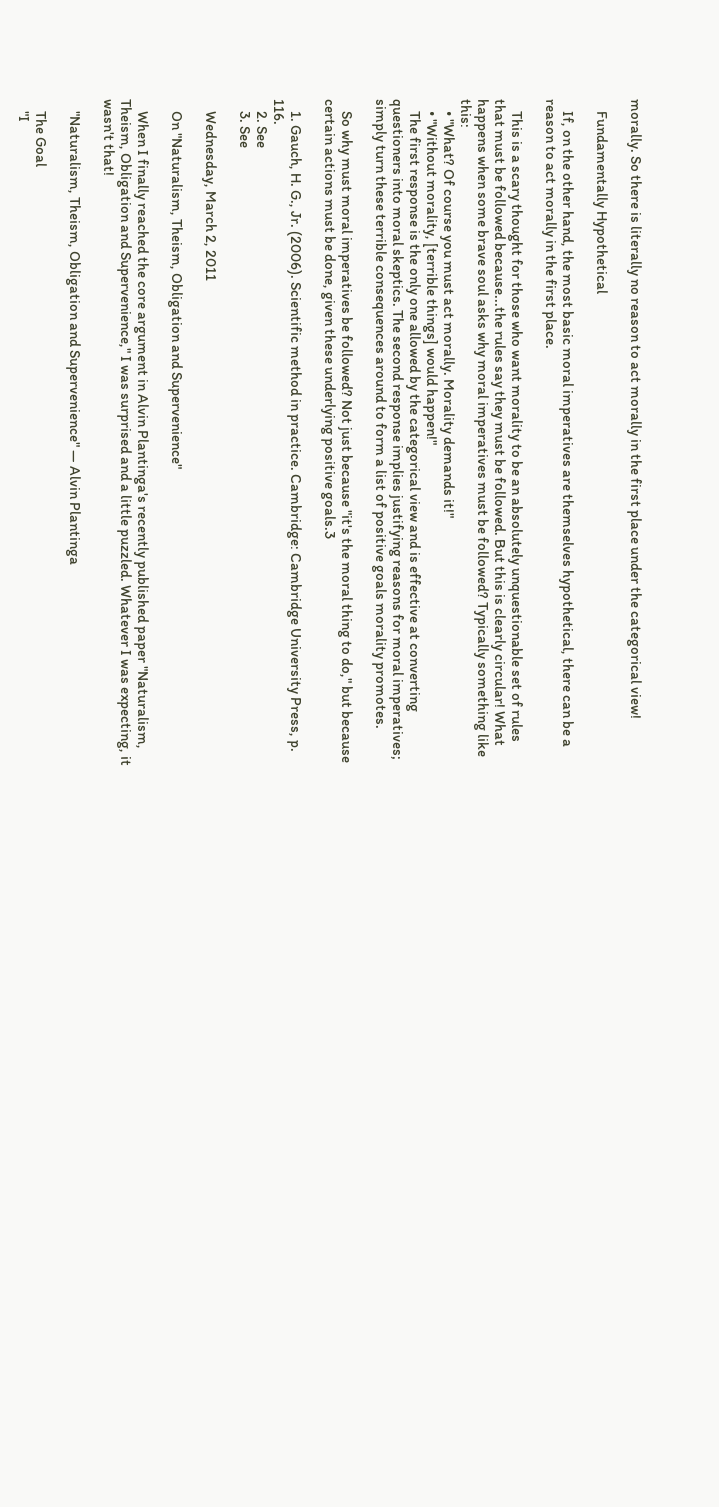morally. So there is literally no reason to act morally in the first place under the categorical view!

    Fundamentally Hypothetical

    If, on the other hand, the most basic moral imperatives are themselves hypothetical, there can be a reason to act morally in the first place.

    This is a scary thought for those who want morality to be an absolutely unquestionable set of rules that must be followed because...the rules say they must be followed. But this is clearly circular! What happens when some brave soul asks why moral imperatives must be followed? Typically something like this:
    • "What? Of course you must act morally. Morality demands it!"
    • "Without morality, [terrible things] would happen!"
    The first response is the only one allowed by the categorical view and is effective at converting questioners into moral skeptics. The second response implies justifying reasons for moral imperatives; simply turn these terrible consequences around to form a list of positive goals morality promotes.

    So why must moral imperatives be followed? Not just because "it's the moral thing to do," but because certain actions must be done, given these underlying positive goals.3

    1. Gauch, H. G., Jr. (2006). Scientific method in practice. Cambridge: Cambridge University Press, p. 116.
    2. See
    3. See

    Wednesday, March 2, 2011

    On "Naturalism, Theism, Obligation and Supervenience"

    When I finally reached the core argument in Alvin Plantinga's recently published paper "Naturalism, Theism, Obligation and Supervenience," I was surprised and a little puzzled. Whatever I was expecting, it wasn't that!

    "Naturalism, Theism, Obligation and Supervenience" — Alvin Plantinga

    The Goal
    "I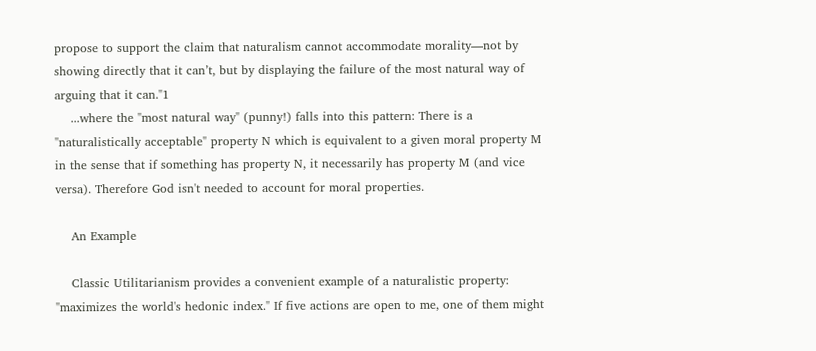propose to support the claim that naturalism cannot accommodate morality—not by showing directly that it can’t, but by displaying the failure of the most natural way of arguing that it can."1
    ...where the "most natural way" (punny!) falls into this pattern: There is a "naturalistically acceptable" property N which is equivalent to a given moral property M in the sense that if something has property N, it necessarily has property M (and vice versa). Therefore God isn't needed to account for moral properties.

    An Example

    Classic Utilitarianism provides a convenient example of a naturalistic property: "maximizes the world's hedonic index." If five actions are open to me, one of them might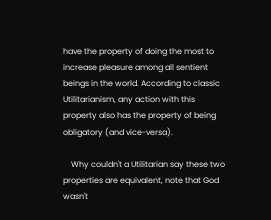have the property of doing the most to increase pleasure among all sentient beings in the world. According to classic Utilitarianism, any action with this property also has the property of being obligatory (and vice-versa).

    Why couldn't a Utilitarian say these two properties are equivalent, note that God wasn't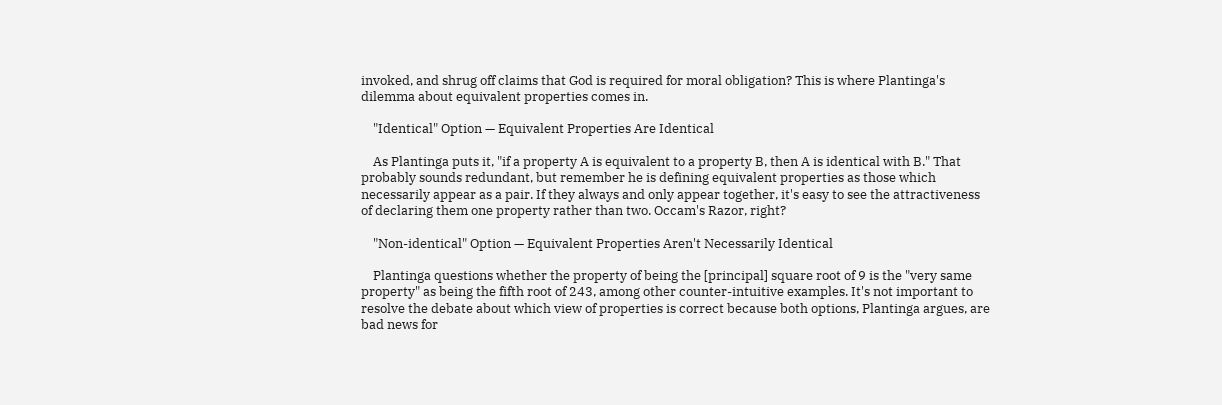invoked, and shrug off claims that God is required for moral obligation? This is where Plantinga's dilemma about equivalent properties comes in.

    "Identical" Option — Equivalent Properties Are Identical

    As Plantinga puts it, "if a property A is equivalent to a property B, then A is identical with B." That probably sounds redundant, but remember he is defining equivalent properties as those which necessarily appear as a pair. If they always and only appear together, it's easy to see the attractiveness of declaring them one property rather than two. Occam's Razor, right?

    "Non-identical" Option — Equivalent Properties Aren't Necessarily Identical

    Plantinga questions whether the property of being the [principal] square root of 9 is the "very same property" as being the fifth root of 243, among other counter-intuitive examples. It's not important to resolve the debate about which view of properties is correct because both options, Plantinga argues, are bad news for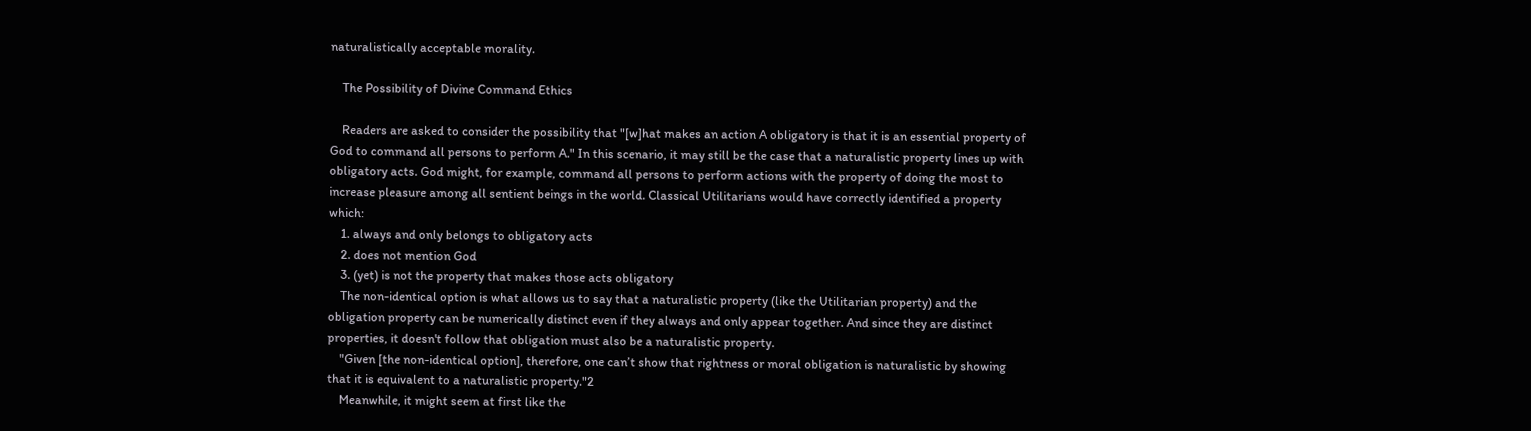naturalistically acceptable morality.

    The Possibility of Divine Command Ethics

    Readers are asked to consider the possibility that "[w]hat makes an action A obligatory is that it is an essential property of God to command all persons to perform A." In this scenario, it may still be the case that a naturalistic property lines up with obligatory acts. God might, for example, command all persons to perform actions with the property of doing the most to increase pleasure among all sentient beings in the world. Classical Utilitarians would have correctly identified a property which:
    1. always and only belongs to obligatory acts
    2. does not mention God
    3. (yet) is not the property that makes those acts obligatory
    The non-identical option is what allows us to say that a naturalistic property (like the Utilitarian property) and the obligation property can be numerically distinct even if they always and only appear together. And since they are distinct properties, it doesn't follow that obligation must also be a naturalistic property.
    "Given [the non-identical option], therefore, one can’t show that rightness or moral obligation is naturalistic by showing that it is equivalent to a naturalistic property."2
    Meanwhile, it might seem at first like the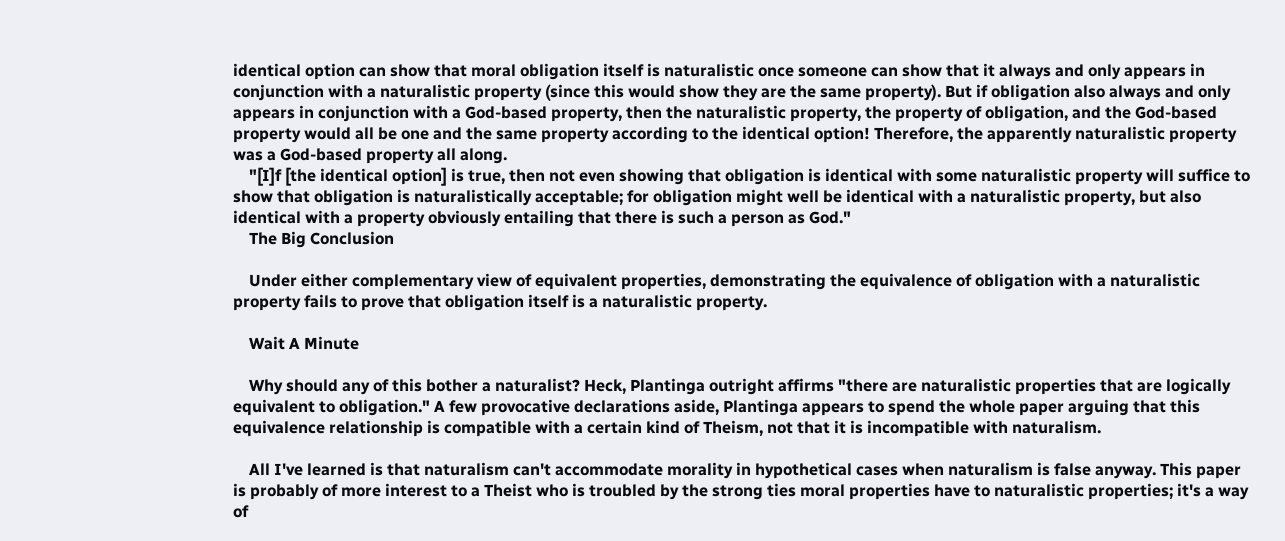identical option can show that moral obligation itself is naturalistic once someone can show that it always and only appears in conjunction with a naturalistic property (since this would show they are the same property). But if obligation also always and only appears in conjunction with a God-based property, then the naturalistic property, the property of obligation, and the God-based property would all be one and the same property according to the identical option! Therefore, the apparently naturalistic property was a God-based property all along.
    "[I]f [the identical option] is true, then not even showing that obligation is identical with some naturalistic property will suffice to show that obligation is naturalistically acceptable; for obligation might well be identical with a naturalistic property, but also identical with a property obviously entailing that there is such a person as God."
    The Big Conclusion

    Under either complementary view of equivalent properties, demonstrating the equivalence of obligation with a naturalistic property fails to prove that obligation itself is a naturalistic property.

    Wait A Minute

    Why should any of this bother a naturalist? Heck, Plantinga outright affirms "there are naturalistic properties that are logically equivalent to obligation." A few provocative declarations aside, Plantinga appears to spend the whole paper arguing that this equivalence relationship is compatible with a certain kind of Theism, not that it is incompatible with naturalism.

    All I've learned is that naturalism can't accommodate morality in hypothetical cases when naturalism is false anyway. This paper is probably of more interest to a Theist who is troubled by the strong ties moral properties have to naturalistic properties; it's a way of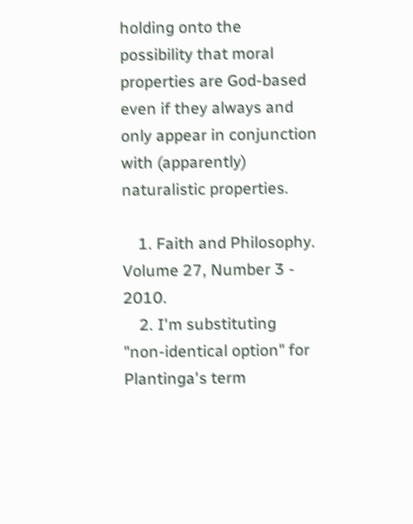holding onto the possibility that moral properties are God-based even if they always and only appear in conjunction with (apparently) naturalistic properties.

    1. Faith and Philosophy. Volume 27, Number 3 - 2010.
    2. I'm substituting "non-identical option" for Plantinga's term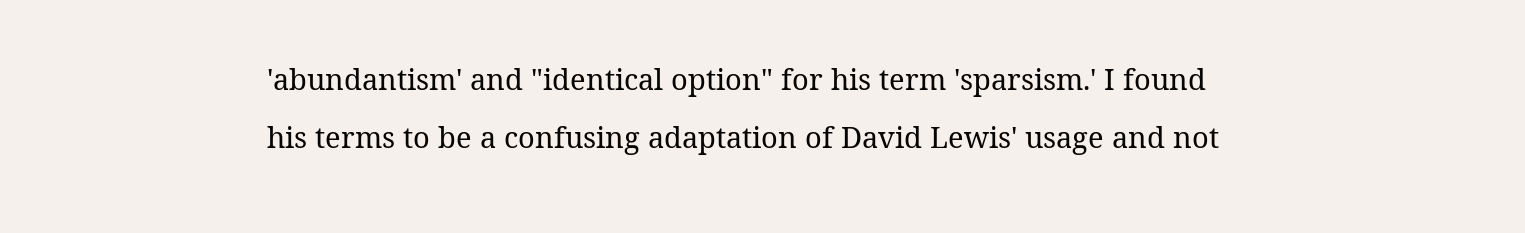'abundantism' and "identical option" for his term 'sparsism.' I found his terms to be a confusing adaptation of David Lewis' usage and not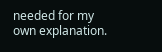needed for my own explanation.